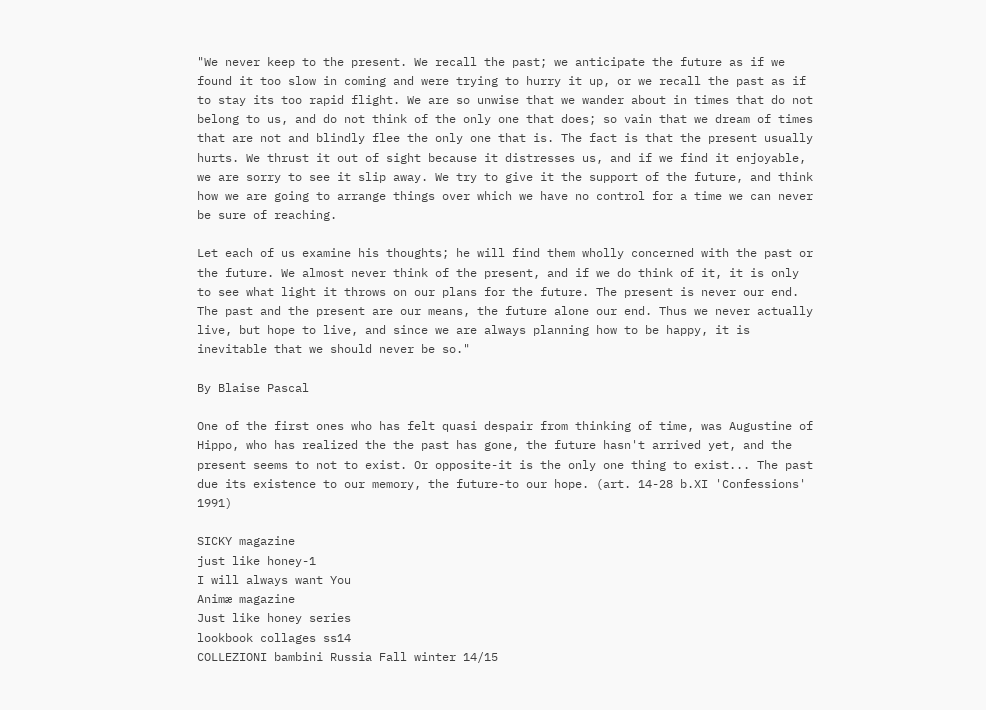"We never keep to the present. We recall the past; we anticipate the future as if we found it too slow in coming and were trying to hurry it up, or we recall the past as if to stay its too rapid flight. We are so unwise that we wander about in times that do not belong to us, and do not think of the only one that does; so vain that we dream of times that are not and blindly flee the only one that is. The fact is that the present usually hurts. We thrust it out of sight because it distresses us, and if we find it enjoyable, we are sorry to see it slip away. We try to give it the support of the future, and think how we are going to arrange things over which we have no control for a time we can never be sure of reaching.

Let each of us examine his thoughts; he will find them wholly concerned with the past or the future. We almost never think of the present, and if we do think of it, it is only to see what light it throws on our plans for the future. The present is never our end. The past and the present are our means, the future alone our end. Thus we never actually live, but hope to live, and since we are always planning how to be happy, it is inevitable that we should never be so."

By Blaise Pascal

One of the first ones who has felt quasi despair from thinking of time, was Augustine of Hippo, who has realized the the past has gone, the future hasn't arrived yet, and the present seems to not to exist. Or opposite-it is the only one thing to exist... The past due its existence to our memory, the future-to our hope. (art. 14-28 b.XI 'Confessions' 1991)

SICKY magazine
just like honey-1
I will always want You
Animæ magazine
Just like honey series
lookbook collages ss14
COLLEZIONI bambini Russia Fall winter 14/15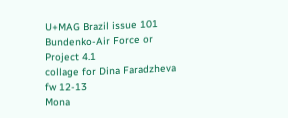U+MAG Brazil issue 101
Bundenko-Air Force or Project 4.1
collage for Dina Faradzheva fw 12-13
Mona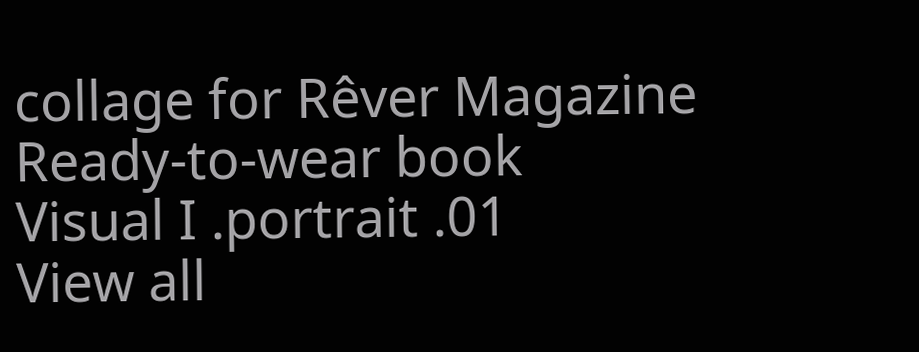collage for Rêver Magazine
Ready-to-wear book
Visual I .portrait .01
View all